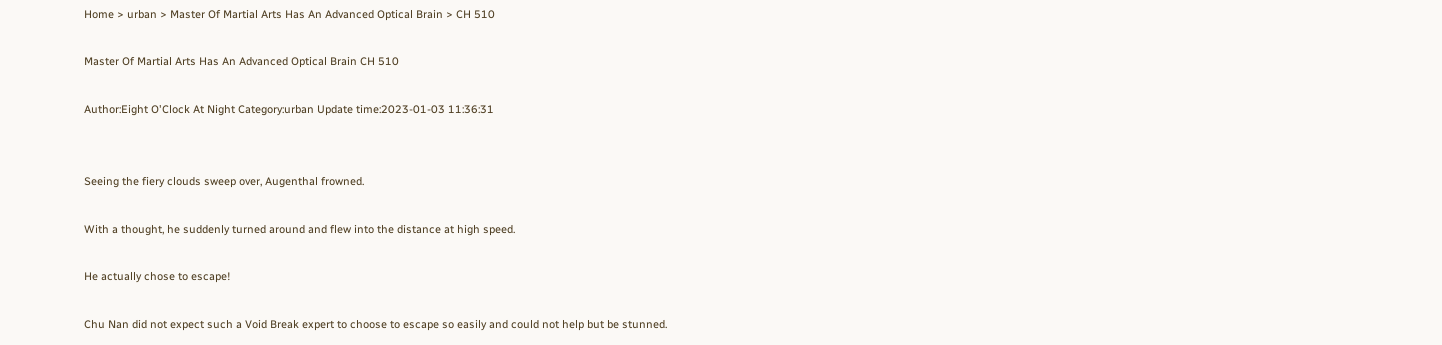Home > urban > Master Of Martial Arts Has An Advanced Optical Brain > CH 510

Master Of Martial Arts Has An Advanced Optical Brain CH 510

Author:Eight O'Clock At Night Category:urban Update time:2023-01-03 11:36:31


Seeing the fiery clouds sweep over, Augenthal frowned.

With a thought, he suddenly turned around and flew into the distance at high speed.

He actually chose to escape!

Chu Nan did not expect such a Void Break expert to choose to escape so easily and could not help but be stunned.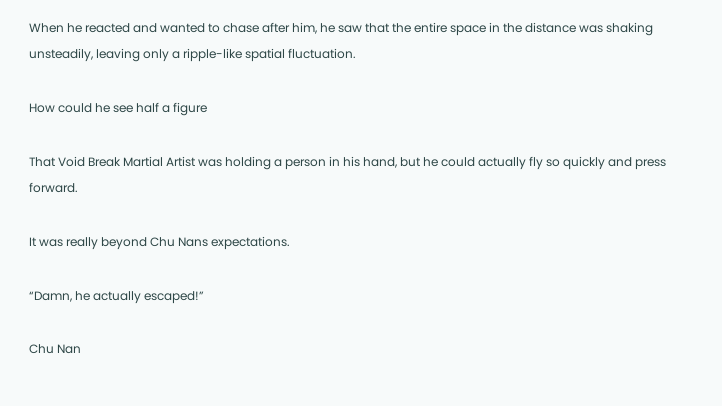When he reacted and wanted to chase after him, he saw that the entire space in the distance was shaking unsteadily, leaving only a ripple-like spatial fluctuation.

How could he see half a figure

That Void Break Martial Artist was holding a person in his hand, but he could actually fly so quickly and press forward.

It was really beyond Chu Nans expectations.

“Damn, he actually escaped!”

Chu Nan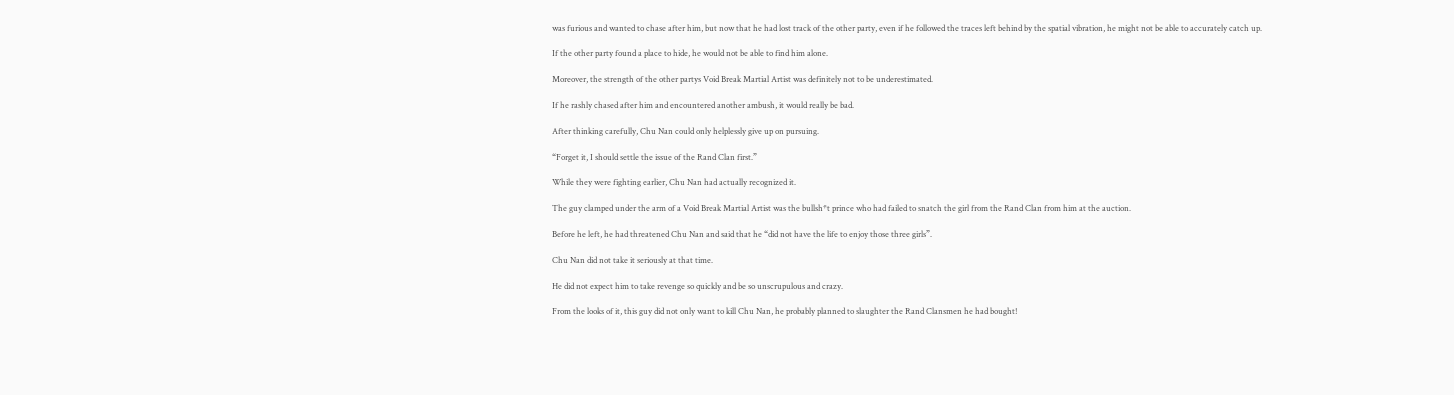was furious and wanted to chase after him, but now that he had lost track of the other party, even if he followed the traces left behind by the spatial vibration, he might not be able to accurately catch up.

If the other party found a place to hide, he would not be able to find him alone.

Moreover, the strength of the other partys Void Break Martial Artist was definitely not to be underestimated.

If he rashly chased after him and encountered another ambush, it would really be bad.

After thinking carefully, Chu Nan could only helplessly give up on pursuing.

“Forget it, I should settle the issue of the Rand Clan first.”

While they were fighting earlier, Chu Nan had actually recognized it.

The guy clamped under the arm of a Void Break Martial Artist was the bullsh*t prince who had failed to snatch the girl from the Rand Clan from him at the auction.

Before he left, he had threatened Chu Nan and said that he “did not have the life to enjoy those three girls”.

Chu Nan did not take it seriously at that time.

He did not expect him to take revenge so quickly and be so unscrupulous and crazy.

From the looks of it, this guy did not only want to kill Chu Nan, he probably planned to slaughter the Rand Clansmen he had bought!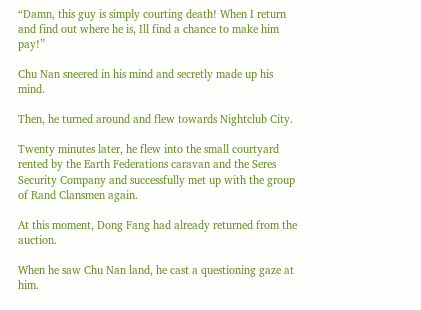“Damn, this guy is simply courting death! When I return and find out where he is, Ill find a chance to make him pay!”

Chu Nan sneered in his mind and secretly made up his mind.

Then, he turned around and flew towards Nightclub City.

Twenty minutes later, he flew into the small courtyard rented by the Earth Federations caravan and the Seres Security Company and successfully met up with the group of Rand Clansmen again.

At this moment, Dong Fang had already returned from the auction.

When he saw Chu Nan land, he cast a questioning gaze at him.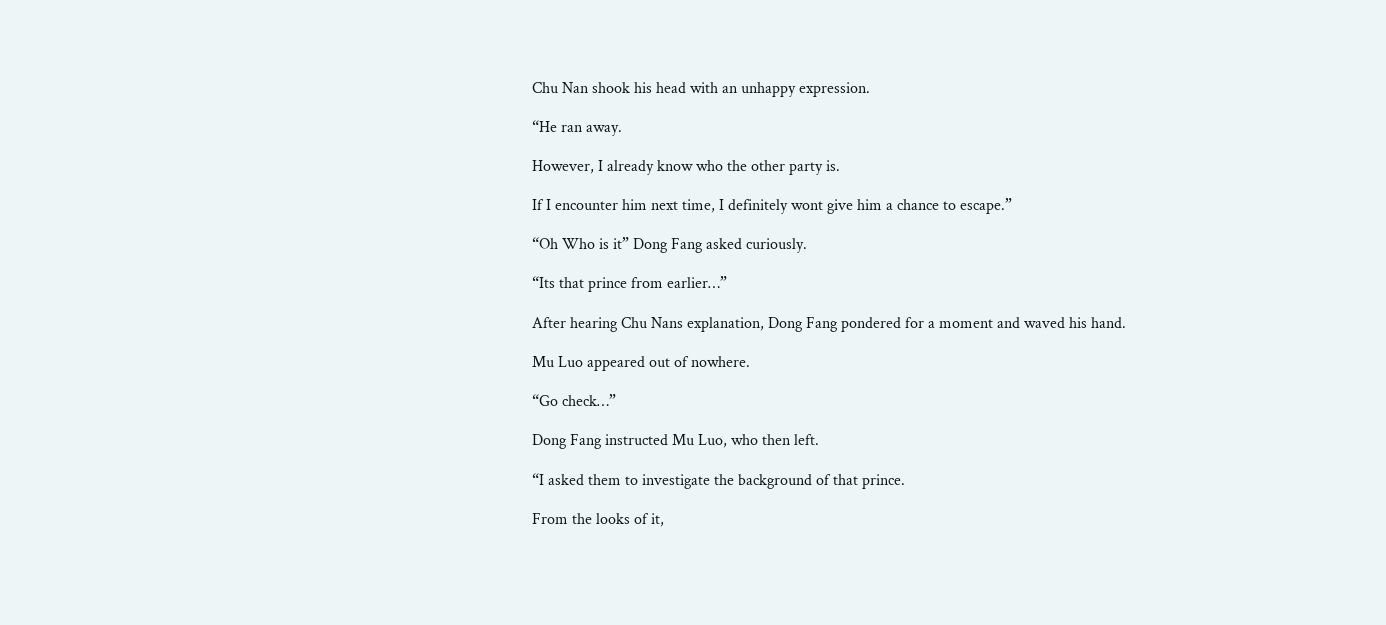Chu Nan shook his head with an unhappy expression.

“He ran away.

However, I already know who the other party is.

If I encounter him next time, I definitely wont give him a chance to escape.”

“Oh Who is it” Dong Fang asked curiously.

“Its that prince from earlier…”

After hearing Chu Nans explanation, Dong Fang pondered for a moment and waved his hand.

Mu Luo appeared out of nowhere.

“Go check…”

Dong Fang instructed Mu Luo, who then left.

“I asked them to investigate the background of that prince.

From the looks of it,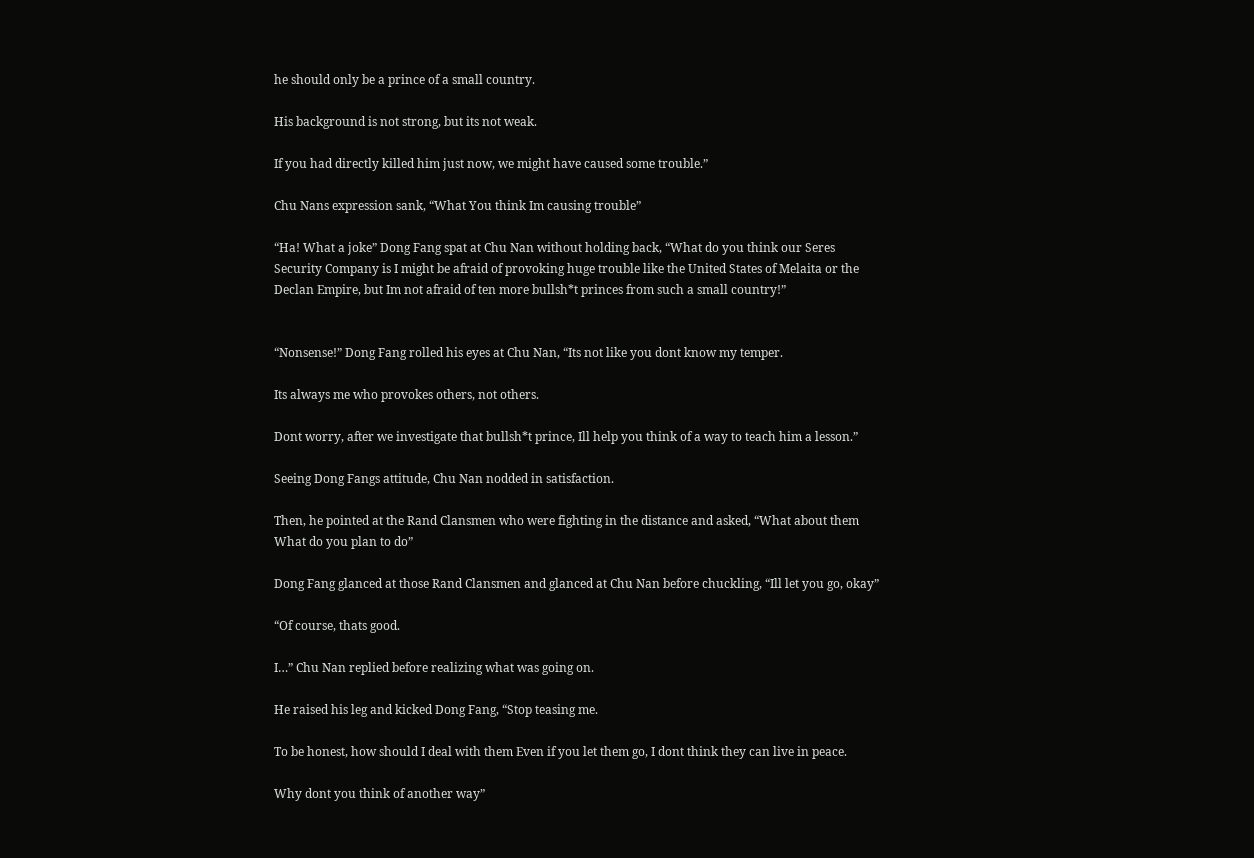he should only be a prince of a small country.

His background is not strong, but its not weak.

If you had directly killed him just now, we might have caused some trouble.”

Chu Nans expression sank, “What You think Im causing trouble”

“Ha! What a joke” Dong Fang spat at Chu Nan without holding back, “What do you think our Seres Security Company is I might be afraid of provoking huge trouble like the United States of Melaita or the Declan Empire, but Im not afraid of ten more bullsh*t princes from such a small country!”


“Nonsense!” Dong Fang rolled his eyes at Chu Nan, “Its not like you dont know my temper.

Its always me who provokes others, not others.

Dont worry, after we investigate that bullsh*t prince, Ill help you think of a way to teach him a lesson.”

Seeing Dong Fangs attitude, Chu Nan nodded in satisfaction.

Then, he pointed at the Rand Clansmen who were fighting in the distance and asked, “What about them What do you plan to do”

Dong Fang glanced at those Rand Clansmen and glanced at Chu Nan before chuckling, “Ill let you go, okay”

“Of course, thats good.

I…” Chu Nan replied before realizing what was going on.

He raised his leg and kicked Dong Fang, “Stop teasing me.

To be honest, how should I deal with them Even if you let them go, I dont think they can live in peace.

Why dont you think of another way”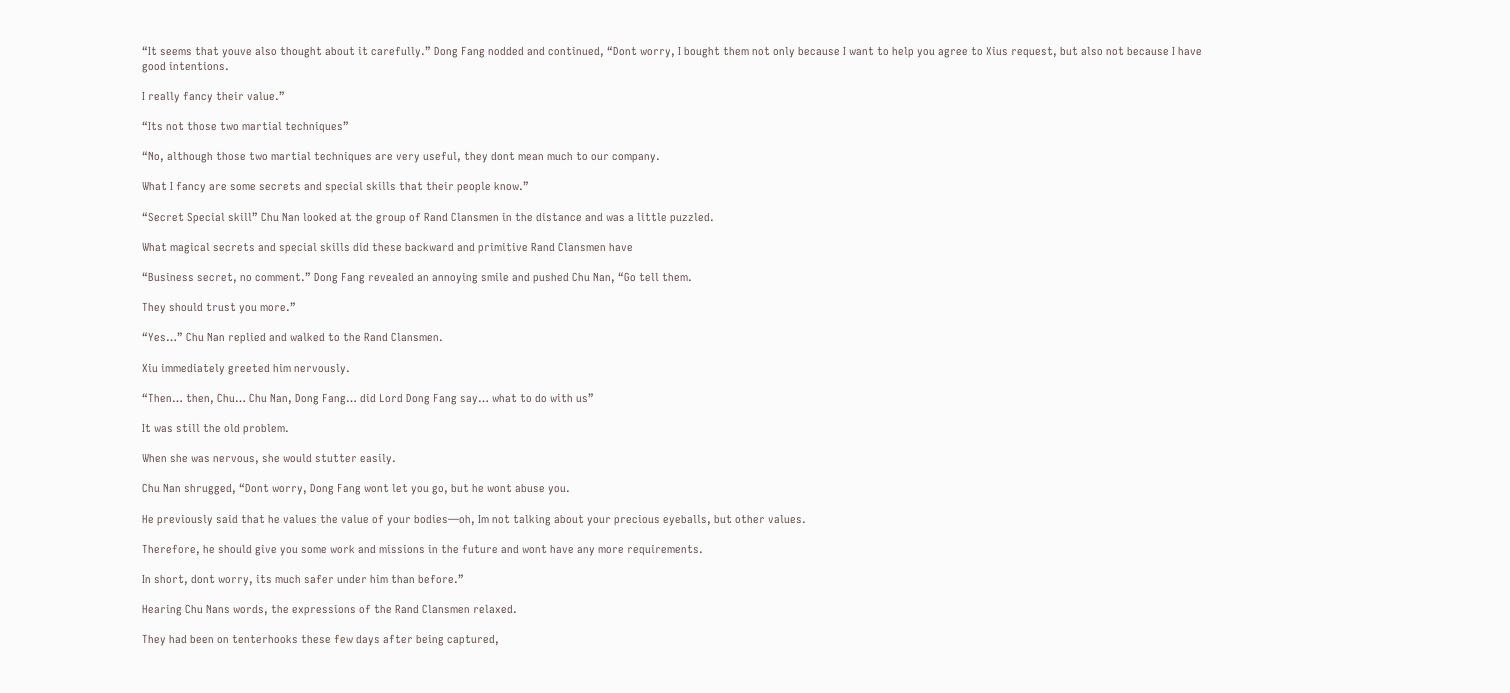“It seems that youve also thought about it carefully.” Dong Fang nodded and continued, “Dont worry, I bought them not only because I want to help you agree to Xius request, but also not because I have good intentions.

I really fancy their value.”

“Its not those two martial techniques”

“No, although those two martial techniques are very useful, they dont mean much to our company.

What I fancy are some secrets and special skills that their people know.”

“Secret Special skill” Chu Nan looked at the group of Rand Clansmen in the distance and was a little puzzled.

What magical secrets and special skills did these backward and primitive Rand Clansmen have

“Business secret, no comment.” Dong Fang revealed an annoying smile and pushed Chu Nan, “Go tell them.

They should trust you more.”

“Yes…” Chu Nan replied and walked to the Rand Clansmen.

Xiu immediately greeted him nervously.

“Then… then, Chu… Chu Nan, Dong Fang… did Lord Dong Fang say… what to do with us”

It was still the old problem.

When she was nervous, she would stutter easily.

Chu Nan shrugged, “Dont worry, Dong Fang wont let you go, but he wont abuse you.

He previously said that he values the value of your bodies—oh, Im not talking about your precious eyeballs, but other values.

Therefore, he should give you some work and missions in the future and wont have any more requirements.

In short, dont worry, its much safer under him than before.”

Hearing Chu Nans words, the expressions of the Rand Clansmen relaxed.

They had been on tenterhooks these few days after being captured,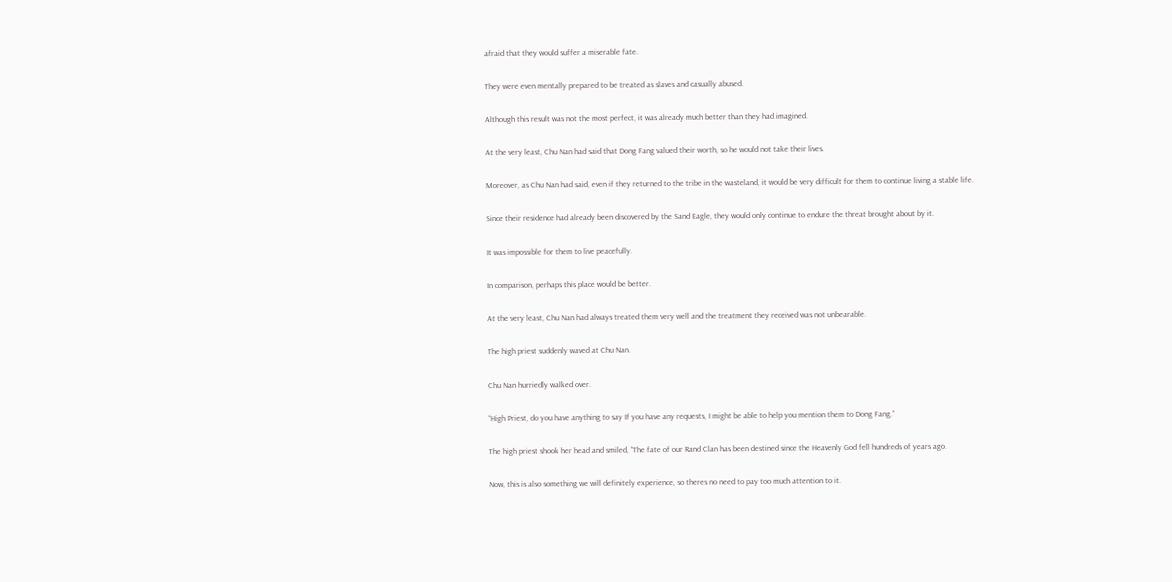afraid that they would suffer a miserable fate.

They were even mentally prepared to be treated as slaves and casually abused.

Although this result was not the most perfect, it was already much better than they had imagined.

At the very least, Chu Nan had said that Dong Fang valued their worth, so he would not take their lives.

Moreover, as Chu Nan had said, even if they returned to the tribe in the wasteland, it would be very difficult for them to continue living a stable life.

Since their residence had already been discovered by the Sand Eagle, they would only continue to endure the threat brought about by it.

It was impossible for them to live peacefully.

In comparison, perhaps this place would be better.

At the very least, Chu Nan had always treated them very well and the treatment they received was not unbearable.

The high priest suddenly waved at Chu Nan.

Chu Nan hurriedly walked over.

“High Priest, do you have anything to say If you have any requests, I might be able to help you mention them to Dong Fang.”

The high priest shook her head and smiled, “The fate of our Rand Clan has been destined since the Heavenly God fell hundreds of years ago.

Now, this is also something we will definitely experience, so theres no need to pay too much attention to it.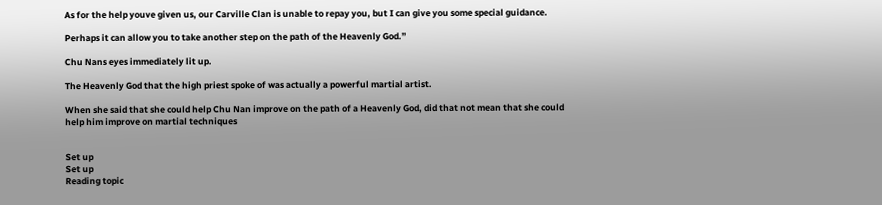As for the help youve given us, our Carville Clan is unable to repay you, but I can give you some special guidance.

Perhaps it can allow you to take another step on the path of the Heavenly God.”

Chu Nans eyes immediately lit up.

The Heavenly God that the high priest spoke of was actually a powerful martial artist.

When she said that she could help Chu Nan improve on the path of a Heavenly God, did that not mean that she could help him improve on martial techniques


Set up
Set up
Reading topic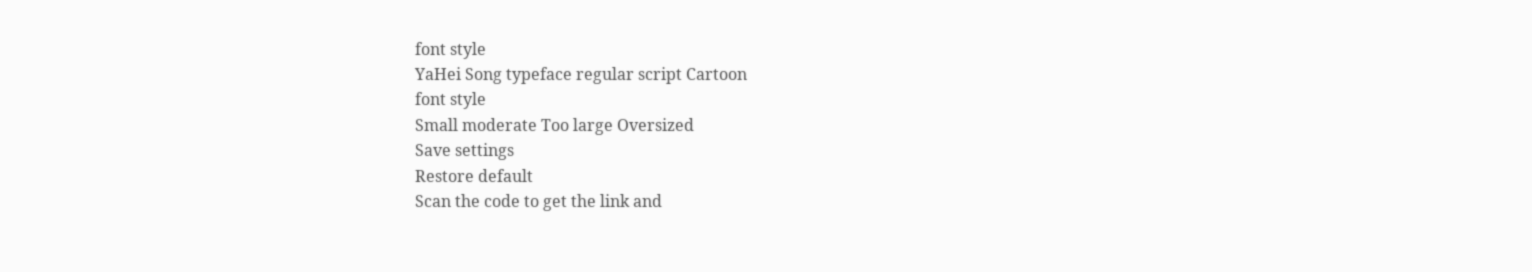font style
YaHei Song typeface regular script Cartoon
font style
Small moderate Too large Oversized
Save settings
Restore default
Scan the code to get the link and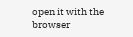open it with the browser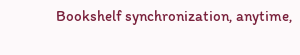Bookshelf synchronization, anytime,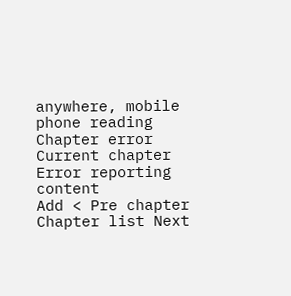anywhere, mobile phone reading
Chapter error
Current chapter
Error reporting content
Add < Pre chapter Chapter list Next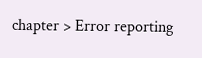chapter > Error reporting